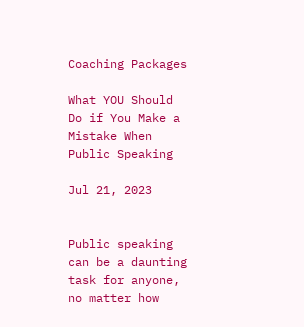Coaching Packages

What YOU Should Do if You Make a Mistake When Public Speaking

Jul 21, 2023


Public speaking can be a daunting task for anyone, no matter how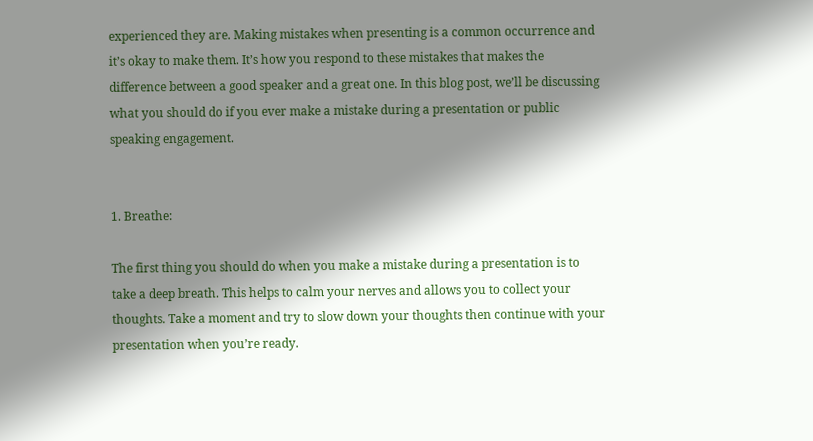experienced they are. Making mistakes when presenting is a common occurrence and it’s okay to make them. It’s how you respond to these mistakes that makes the difference between a good speaker and a great one. In this blog post, we’ll be discussing what you should do if you ever make a mistake during a presentation or public speaking engagement.


1. Breathe:

The first thing you should do when you make a mistake during a presentation is to take a deep breath. This helps to calm your nerves and allows you to collect your thoughts. Take a moment and try to slow down your thoughts then continue with your presentation when you’re ready.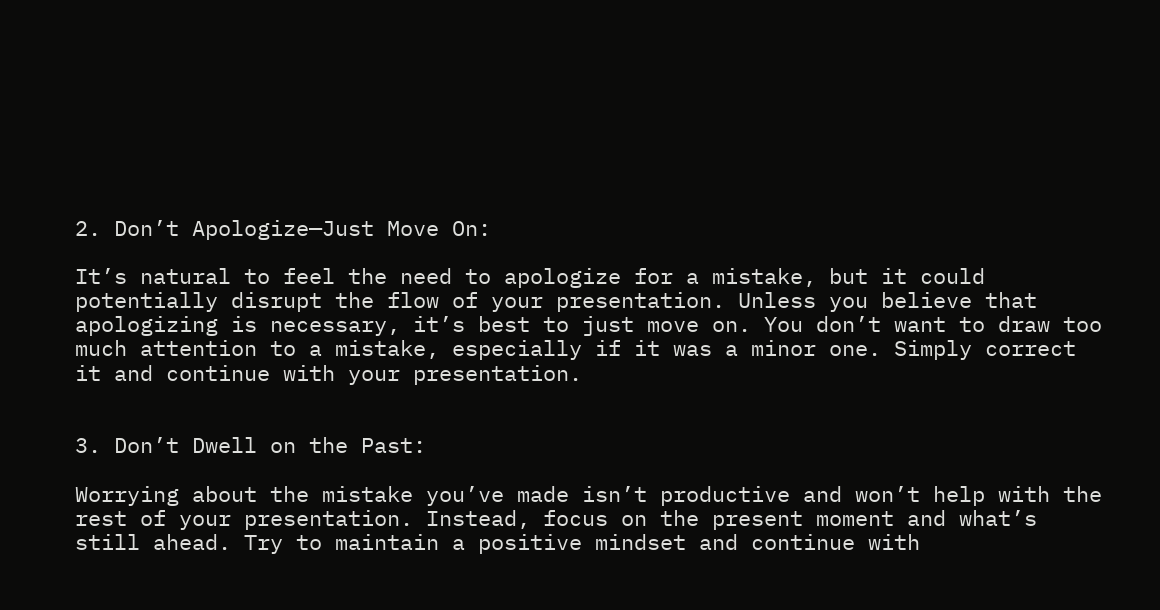2. Don’t Apologize—Just Move On:

It’s natural to feel the need to apologize for a mistake, but it could potentially disrupt the flow of your presentation. Unless you believe that apologizing is necessary, it’s best to just move on. You don’t want to draw too much attention to a mistake, especially if it was a minor one. Simply correct it and continue with your presentation.


3. Don’t Dwell on the Past:

Worrying about the mistake you’ve made isn’t productive and won’t help with the rest of your presentation. Instead, focus on the present moment and what’s still ahead. Try to maintain a positive mindset and continue with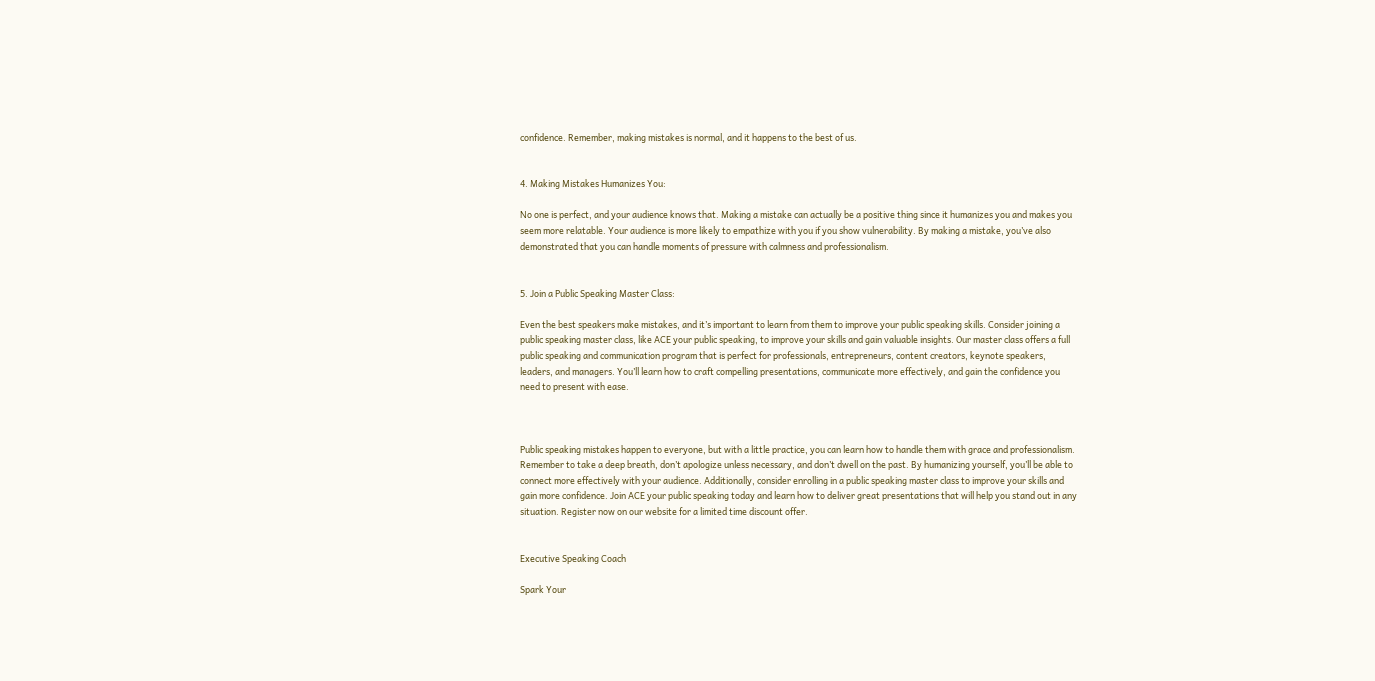confidence. Remember, making mistakes is normal, and it happens to the best of us.


4. Making Mistakes Humanizes You:

No one is perfect, and your audience knows that. Making a mistake can actually be a positive thing since it humanizes you and makes you seem more relatable. Your audience is more likely to empathize with you if you show vulnerability. By making a mistake, you’ve also demonstrated that you can handle moments of pressure with calmness and professionalism.


5. Join a Public Speaking Master Class:

Even the best speakers make mistakes, and it’s important to learn from them to improve your public speaking skills. Consider joining a public speaking master class, like ACE your public speaking, to improve your skills and gain valuable insights. Our master class offers a full public speaking and communication program that is perfect for professionals, entrepreneurs, content creators, keynote speakers, leaders, and managers. You’ll learn how to craft compelling presentations, communicate more effectively, and gain the confidence you need to present with ease.



Public speaking mistakes happen to everyone, but with a little practice, you can learn how to handle them with grace and professionalism. Remember to take a deep breath, don’t apologize unless necessary, and don’t dwell on the past. By humanizing yourself, you’ll be able to connect more effectively with your audience. Additionally, consider enrolling in a public speaking master class to improve your skills and gain more confidence. Join ACE your public speaking today and learn how to deliver great presentations that will help you stand out in any situation. Register now on our website for a limited time discount offer.


Executive Speaking Coach

Spark Your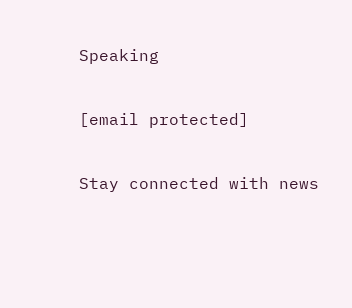Speaking

[email protected]

Stay connected with news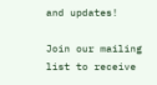and updates!

Join our mailing list to receive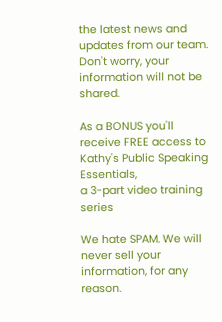the latest news and updates from our team.
Don't worry, your information will not be shared.

As a BONUS you'll receive FREE access to Kathy's Public Speaking Essentials,
a 3-part video training series

We hate SPAM. We will never sell your information, for any reason.